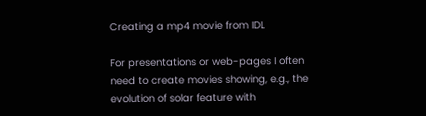Creating a mp4 movie from IDL

For presentations or web-pages I often need to create movies showing, e.g., the evolution of solar feature with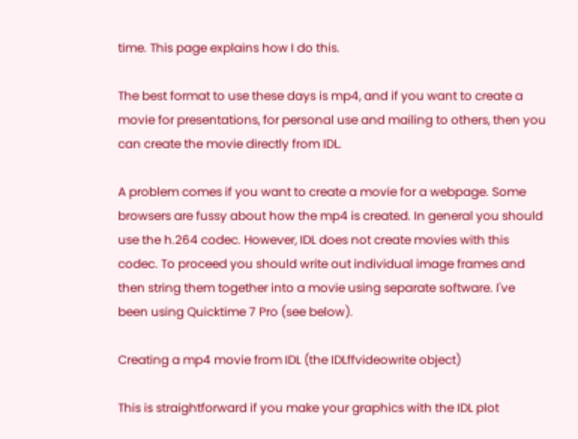time. This page explains how I do this.

The best format to use these days is mp4, and if you want to create a movie for presentations, for personal use and mailing to others, then you can create the movie directly from IDL.

A problem comes if you want to create a movie for a webpage. Some browsers are fussy about how the mp4 is created. In general you should use the h.264 codec. However, IDL does not create movies with this codec. To proceed you should write out individual image frames and then string them together into a movie using separate software. I've been using Quicktime 7 Pro (see below).

Creating a mp4 movie from IDL (the IDLffvideowrite object)

This is straightforward if you make your graphics with the IDL plot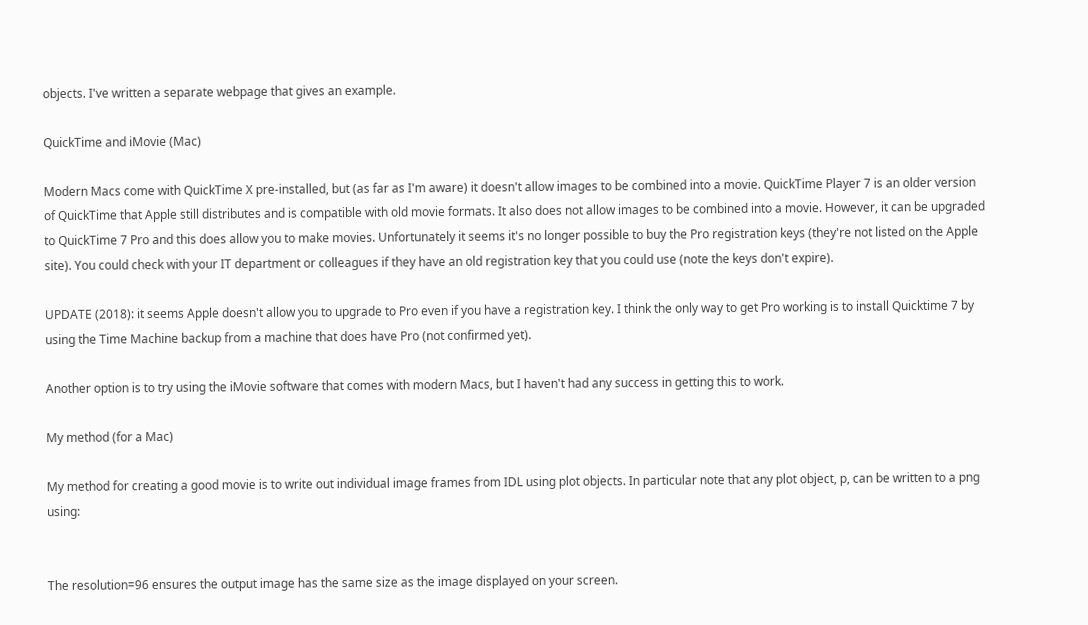objects. I've written a separate webpage that gives an example.

QuickTime and iMovie (Mac)

Modern Macs come with QuickTime X pre-installed, but (as far as I'm aware) it doesn't allow images to be combined into a movie. QuickTime Player 7 is an older version of QuickTime that Apple still distributes and is compatible with old movie formats. It also does not allow images to be combined into a movie. However, it can be upgraded to QuickTime 7 Pro and this does allow you to make movies. Unfortunately it seems it's no longer possible to buy the Pro registration keys (they're not listed on the Apple site). You could check with your IT department or colleagues if they have an old registration key that you could use (note the keys don't expire).

UPDATE (2018): it seems Apple doesn't allow you to upgrade to Pro even if you have a registration key. I think the only way to get Pro working is to install Quicktime 7 by using the Time Machine backup from a machine that does have Pro (not confirmed yet).

Another option is to try using the iMovie software that comes with modern Macs, but I haven't had any success in getting this to work.

My method (for a Mac)

My method for creating a good movie is to write out individual image frames from IDL using plot objects. In particular note that any plot object, p, can be written to a png using:


The resolution=96 ensures the output image has the same size as the image displayed on your screen.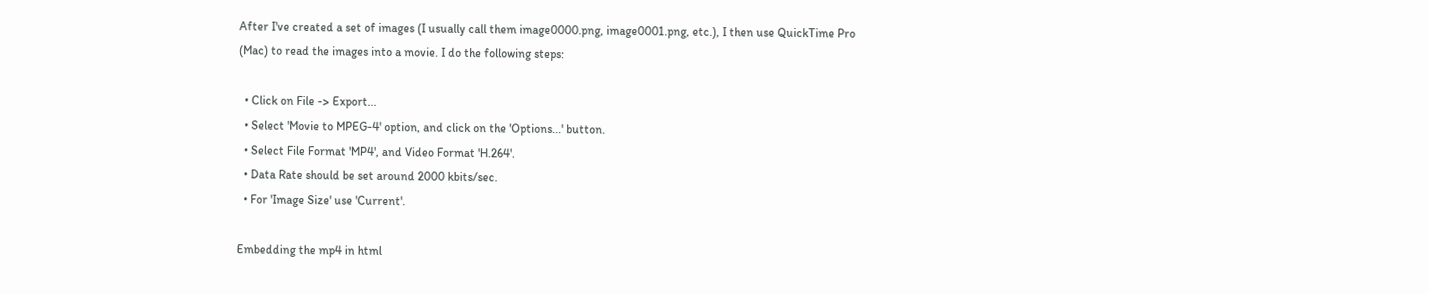After I've created a set of images (I usually call them image0000.png, image0001.png, etc.), I then use QuickTime Pro (Mac) to read the images into a movie. I do the following steps:

  • Click on File -> Export...
  • Select 'Movie to MPEG-4' option, and click on the 'Options...' button.
  • Select File Format 'MP4', and Video Format 'H.264'.
  • Data Rate should be set around 2000 kbits/sec.
  • For 'Image Size' use 'Current'.

Embedding the mp4 in html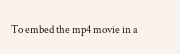To embed the mp4 movie in a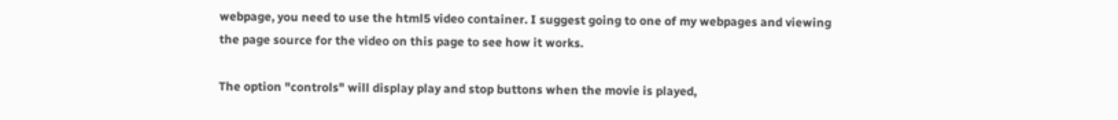webpage, you need to use the html5 video container. I suggest going to one of my webpages and viewing the page source for the video on this page to see how it works.

The option "controls" will display play and stop buttons when the movie is played,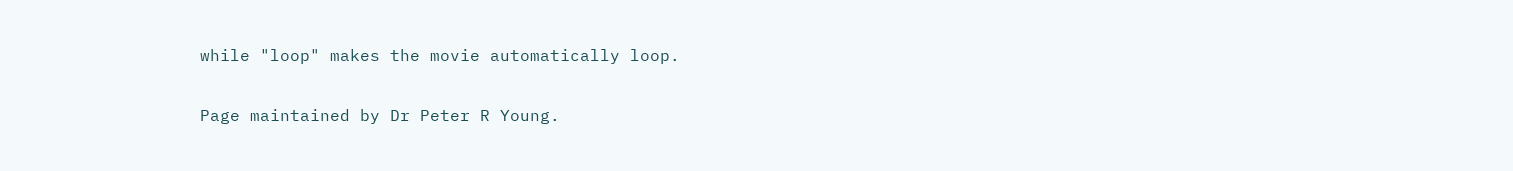while "loop" makes the movie automatically loop.

Page maintained by Dr Peter R Young.